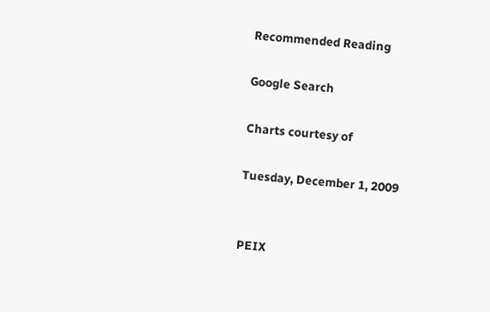Recommended Reading

Google Search

Charts courtesy of

Tuesday, December 1, 2009


PEIX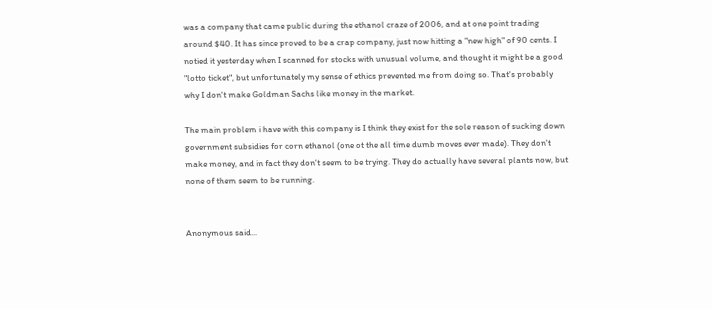was a company that came public during the ethanol craze of 2006, and at one point trading around $40. It has since proved to be a crap company, just now hitting a "new high" of 90 cents. I notied it yesterday when I scanned for stocks with unusual volume, and thought it might be a good "lotto ticket", but unfortunately my sense of ethics prevented me from doing so. That's probably why I don't make Goldman Sachs like money in the market.

The main problem i have with this company is I think they exist for the sole reason of sucking down government subsidies for corn ethanol (one ot the all time dumb moves ever made). They don't make money, and in fact they don't seem to be trying. They do actually have several plants now, but none of them seem to be running.


Anonymous said...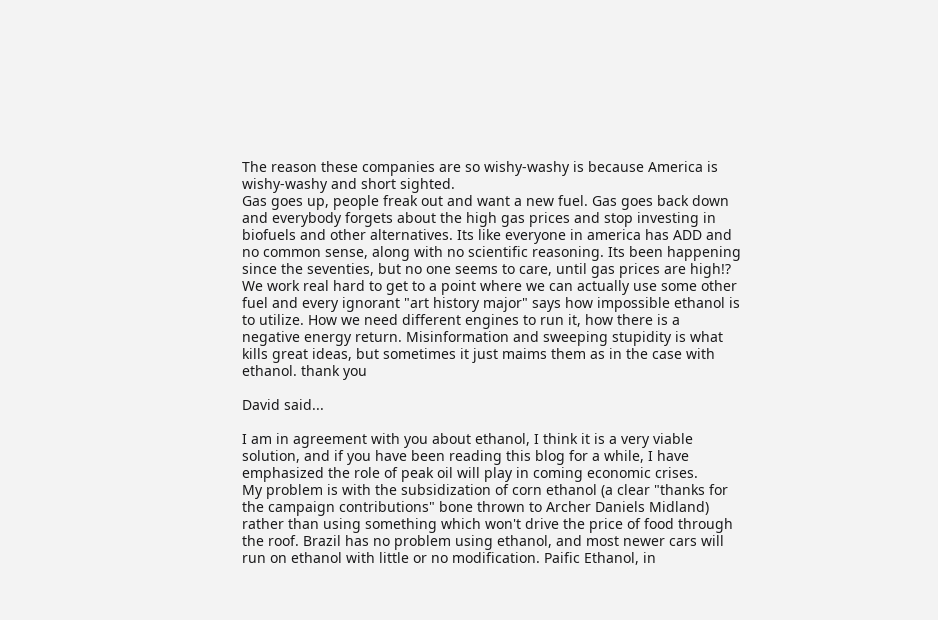The reason these companies are so wishy-washy is because America is wishy-washy and short sighted.
Gas goes up, people freak out and want a new fuel. Gas goes back down and everybody forgets about the high gas prices and stop investing in biofuels and other alternatives. Its like everyone in america has ADD and no common sense, along with no scientific reasoning. Its been happening since the seventies, but no one seems to care, until gas prices are high!? We work real hard to get to a point where we can actually use some other fuel and every ignorant "art history major" says how impossible ethanol is to utilize. How we need different engines to run it, how there is a negative energy return. Misinformation and sweeping stupidity is what kills great ideas, but sometimes it just maims them as in the case with ethanol. thank you

David said...

I am in agreement with you about ethanol, I think it is a very viable solution, and if you have been reading this blog for a while, I have emphasized the role of peak oil will play in coming economic crises.
My problem is with the subsidization of corn ethanol (a clear "thanks for the campaign contributions" bone thrown to Archer Daniels Midland) rather than using something which won't drive the price of food through the roof. Brazil has no problem using ethanol, and most newer cars will run on ethanol with little or no modification. Paific Ethanol, in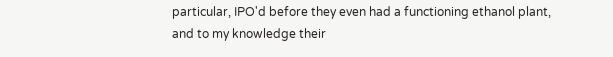particular, IPO'd before they even had a functioning ethanol plant, and to my knowledge their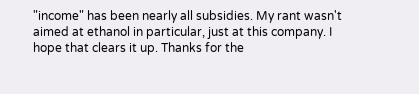"income" has been nearly all subsidies. My rant wasn't aimed at ethanol in particular, just at this company. I hope that clears it up. Thanks for the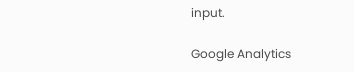input.

Google Analytics